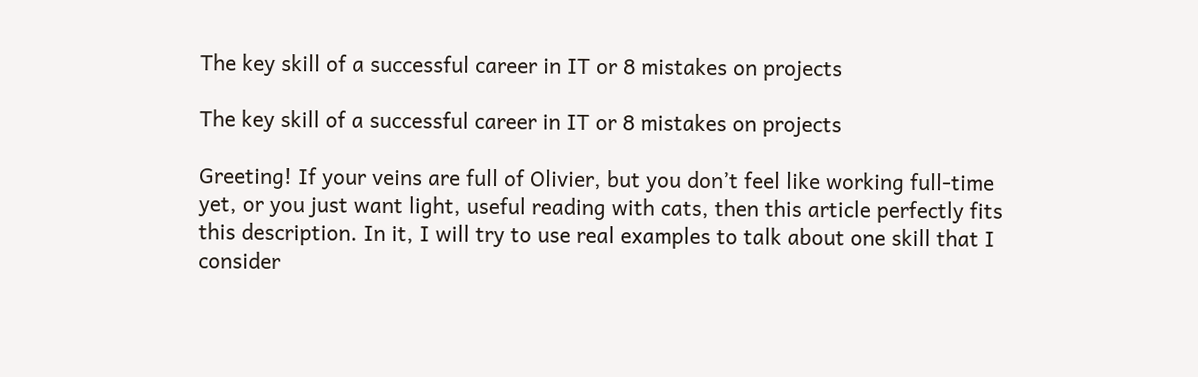The key skill of a successful career in IT or 8 mistakes on projects

The key skill of a successful career in IT or 8 mistakes on projects

Greeting! If your veins are full of Olivier, but you don’t feel like working full-time yet, or you just want light, useful reading with cats, then this article perfectly fits this description. In it, I will try to use real examples to talk about one skill that I consider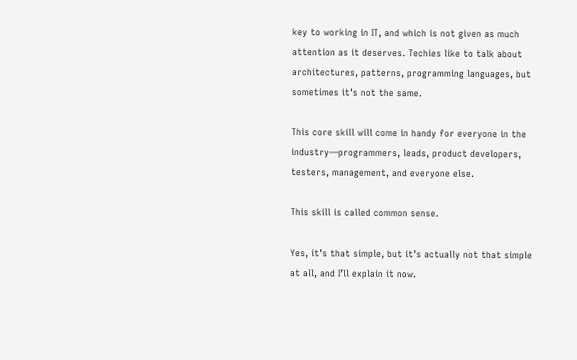key to working in IT, and which is not given as much attention as it deserves. Techies like to talk about architectures, patterns, programming languages, but sometimes it’s not the same.

This core skill will come in handy for everyone in the industry—programmers, leads, product developers, testers, management, and everyone else.

This skill is called common sense.

Yes, it’s that simple, but it’s actually not that simple at all, and I’ll explain it now.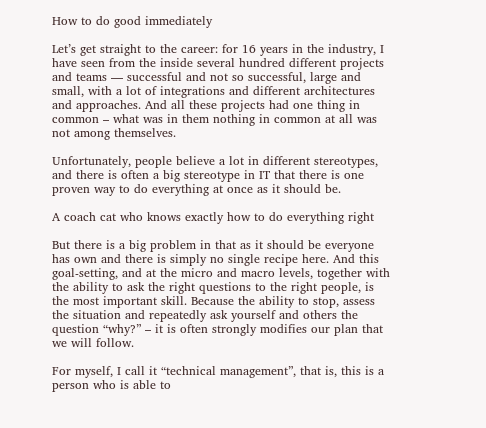How to do good immediately

Let’s get straight to the career: for 16 years in the industry, I have seen from the inside several hundred different projects and teams — successful and not so successful, large and small, with a lot of integrations and different architectures and approaches. And all these projects had one thing in common – what was in them nothing in common at all was not among themselves.

Unfortunately, people believe a lot in different stereotypes, and there is often a big stereotype in IT that there is one proven way to do everything at once as it should be.

A coach cat who knows exactly how to do everything right

But there is a big problem in that as it should be everyone has own and there is simply no single recipe here. And this goal-setting, and at the micro and macro levels, together with the ability to ask the right questions to the right people, is the most important skill. Because the ability to stop, assess the situation and repeatedly ask yourself and others the question “why?” – it is often strongly modifies our plan that we will follow.

For myself, I call it “technical management”, that is, this is a person who is able to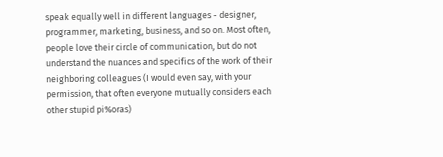speak equally well in different languages - designer, programmer, marketing, business, and so on. Most often, people love their circle of communication, but do not understand the nuances and specifics of the work of their neighboring colleagues (I would even say, with your permission, that often everyone mutually considers each other stupid pi%oras)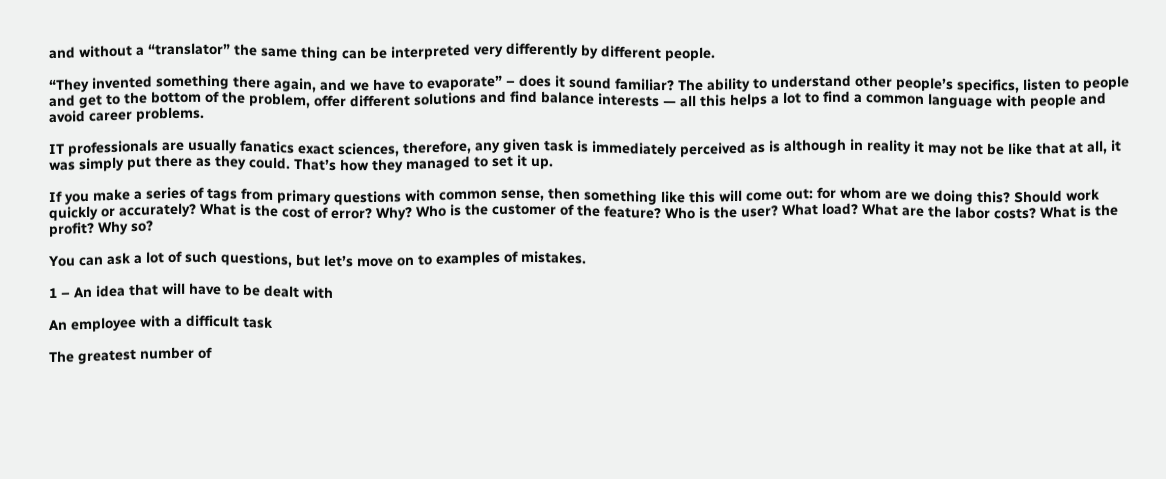and without a “translator” the same thing can be interpreted very differently by different people.

“They invented something there again, and we have to evaporate” – does it sound familiar? The ability to understand other people’s specifics, listen to people and get to the bottom of the problem, offer different solutions and find balance interests — all this helps a lot to find a common language with people and avoid career problems.

IT professionals are usually fanatics exact sciences, therefore, any given task is immediately perceived as is although in reality it may not be like that at all, it was simply put there as they could. That’s how they managed to set it up.

If you make a series of tags from primary questions with common sense, then something like this will come out: for whom are we doing this? Should work quickly or accurately? What is the cost of error? Why? Who is the customer of the feature? Who is the user? What load? What are the labor costs? What is the profit? Why so?

You can ask a lot of such questions, but let’s move on to examples of mistakes.

1 – An idea that will have to be dealt with

An employee with a difficult task

The greatest number of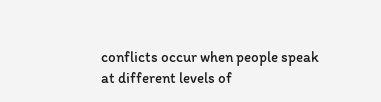conflicts occur when people speak at different levels of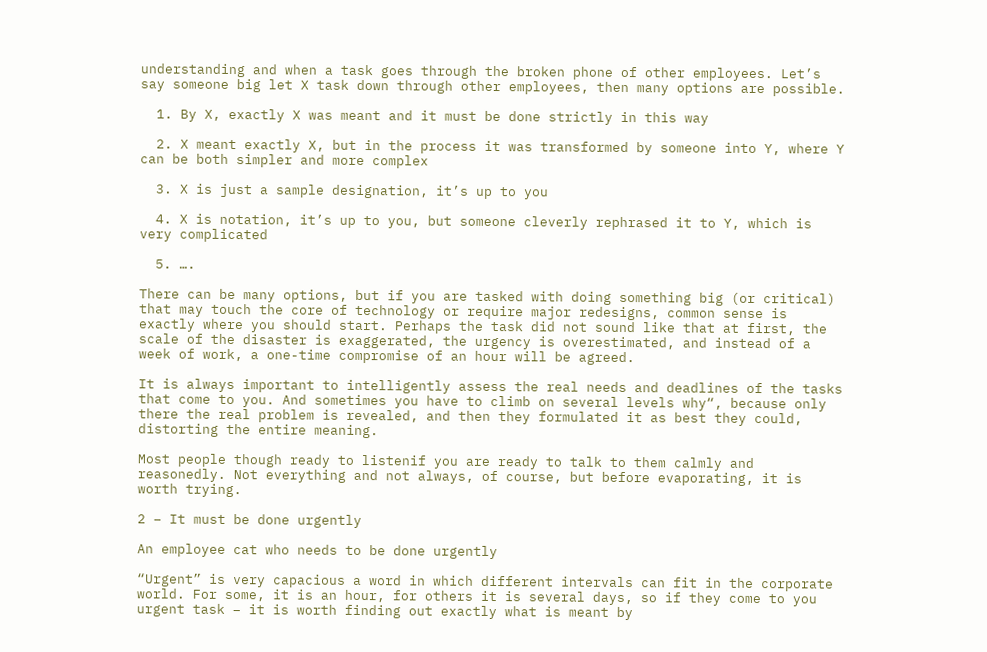understanding and when a task goes through the broken phone of other employees. Let’s say someone big let X task down through other employees, then many options are possible.

  1. By X, exactly X was meant and it must be done strictly in this way

  2. X meant exactly X, but in the process it was transformed by someone into Y, where Y can be both simpler and more complex

  3. X is just a sample designation, it’s up to you

  4. X is notation, it’s up to you, but someone cleverly rephrased it to Y, which is very complicated

  5. ….

There can be many options, but if you are tasked with doing something big (or critical) that may touch the core of technology or require major redesigns, common sense is exactly where you should start. Perhaps the task did not sound like that at first, the scale of the disaster is exaggerated, the urgency is overestimated, and instead of a week of work, a one-time compromise of an hour will be agreed.

It is always important to intelligently assess the real needs and deadlines of the tasks that come to you. And sometimes you have to climb on several levels why“, because only there the real problem is revealed, and then they formulated it as best they could, distorting the entire meaning.

Most people though ready to listenif you are ready to talk to them calmly and reasonedly. Not everything and not always, of course, but before evaporating, it is worth trying.

2 – It must be done urgently

An employee cat who needs to be done urgently

“Urgent” is very capacious a word in which different intervals can fit in the corporate world. For some, it is an hour, for others it is several days, so if they come to you urgent task – it is worth finding out exactly what is meant by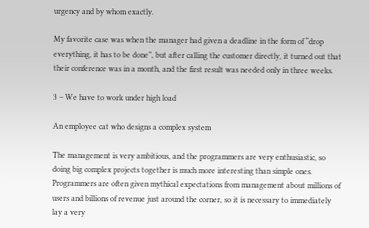urgency and by whom exactly.

My favorite case was when the manager had given a deadline in the form of “drop everything, it has to be done”, but after calling the customer directly, it turned out that their conference was in a month, and the first result was needed only in three weeks.

3 – We have to work under high load

An employee cat who designs a complex system

The management is very ambitious, and the programmers are very enthusiastic, so doing big complex projects together is much more interesting than simple ones. Programmers are often given mythical expectations from management about millions of users and billions of revenue just around the corner, so it is necessary to immediately lay a very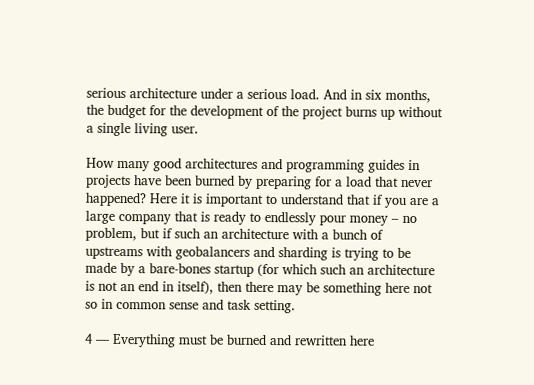serious architecture under a serious load. And in six months, the budget for the development of the project burns up without a single living user.

How many good architectures and programming guides in projects have been burned by preparing for a load that never happened? Here it is important to understand that if you are a large company that is ready to endlessly pour money – no problem, but if such an architecture with a bunch of upstreams with geobalancers and sharding is trying to be made by a bare-bones startup (for which such an architecture is not an end in itself), then there may be something here not so in common sense and task setting.

4 — Everything must be burned and rewritten here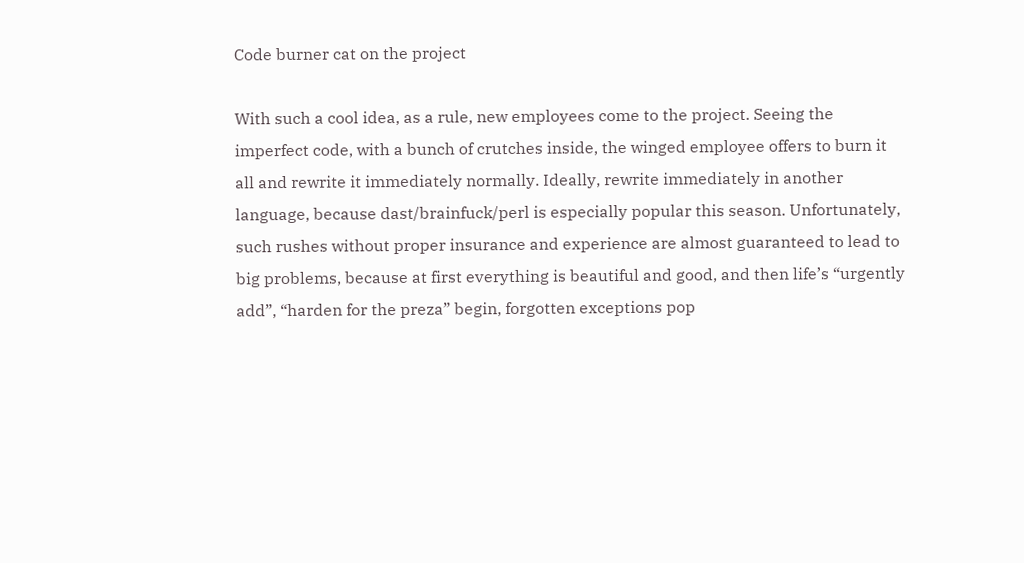Code burner cat on the project

With such a cool idea, as a rule, new employees come to the project. Seeing the imperfect code, with a bunch of crutches inside, the winged employee offers to burn it all and rewrite it immediately normally. Ideally, rewrite immediately in another language, because dast/brainfuck/perl is especially popular this season. Unfortunately, such rushes without proper insurance and experience are almost guaranteed to lead to big problems, because at first everything is beautiful and good, and then life’s “urgently add”, “harden for the preza” begin, forgotten exceptions pop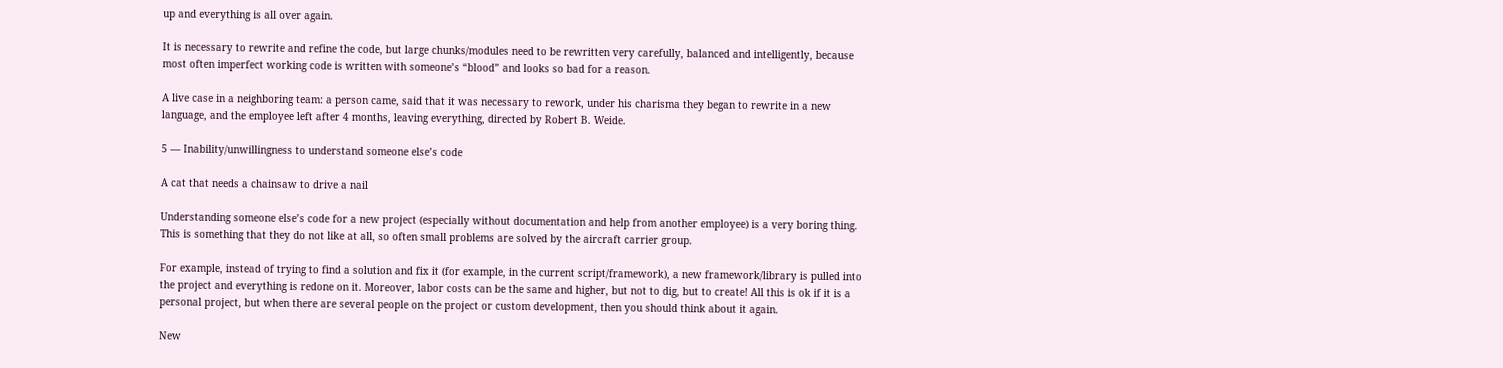up and everything is all over again.

It is necessary to rewrite and refine the code, but large chunks/modules need to be rewritten very carefully, balanced and intelligently, because most often imperfect working code is written with someone’s “blood” and looks so bad for a reason.

A live case in a neighboring team: a person came, said that it was necessary to rework, under his charisma they began to rewrite in a new language, and the employee left after 4 months, leaving everything, directed by Robert B. Weide.

5 — Inability/unwillingness to understand someone else’s code

A cat that needs a chainsaw to drive a nail

Understanding someone else’s code for a new project (especially without documentation and help from another employee) is a very boring thing. This is something that they do not like at all, so often small problems are solved by the aircraft carrier group.

For example, instead of trying to find a solution and fix it (for example, in the current script/framework), a new framework/library is pulled into the project and everything is redone on it. Moreover, labor costs can be the same and higher, but not to dig, but to create! All this is ok if it is a personal project, but when there are several people on the project or custom development, then you should think about it again.

New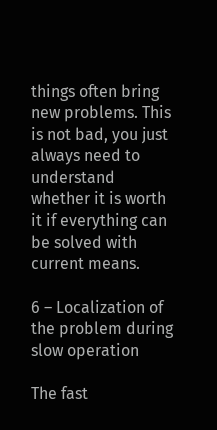things often bring new problems. This is not bad, you just always need to understand whether it is worth it if everything can be solved with current means.

6 – Localization of the problem during slow operation

The fast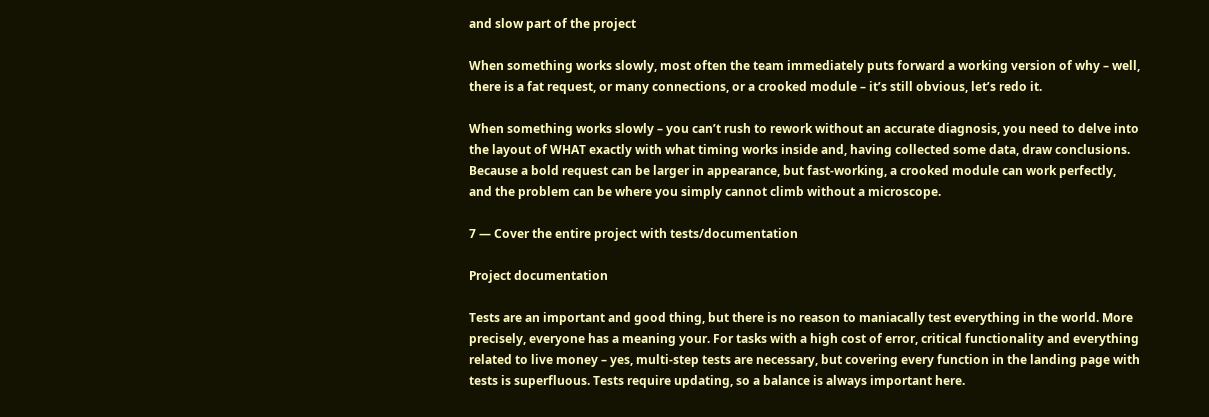and slow part of the project

When something works slowly, most often the team immediately puts forward a working version of why – well, there is a fat request, or many connections, or a crooked module – it’s still obvious, let’s redo it.

When something works slowly – you can’t rush to rework without an accurate diagnosis, you need to delve into the layout of WHAT exactly with what timing works inside and, having collected some data, draw conclusions. Because a bold request can be larger in appearance, but fast-working, a crooked module can work perfectly, and the problem can be where you simply cannot climb without a microscope.

7 — Cover the entire project with tests/documentation

Project documentation

Tests are an important and good thing, but there is no reason to maniacally test everything in the world. More precisely, everyone has a meaning your. For tasks with a high cost of error, critical functionality and everything related to live money – yes, multi-step tests are necessary, but covering every function in the landing page with tests is superfluous. Tests require updating, so a balance is always important here.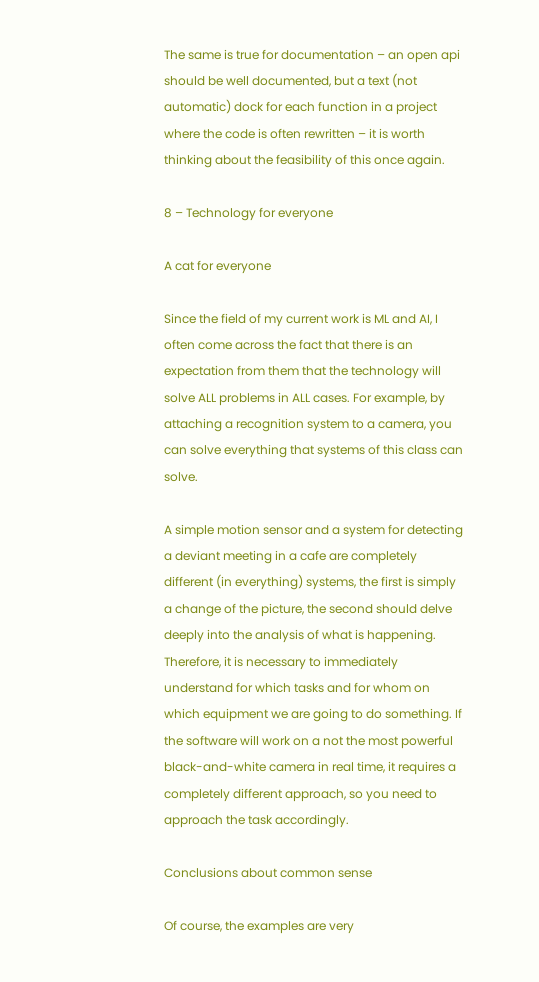The same is true for documentation – an open api should be well documented, but a text (not automatic) dock for each function in a project where the code is often rewritten – it is worth thinking about the feasibility of this once again.

8 – Technology for everyone

A cat for everyone

Since the field of my current work is ML and AI, I often come across the fact that there is an expectation from them that the technology will solve ALL problems in ALL cases. For example, by attaching a recognition system to a camera, you can solve everything that systems of this class can solve.

A simple motion sensor and a system for detecting a deviant meeting in a cafe are completely different (in everything) systems, the first is simply a change of the picture, the second should delve deeply into the analysis of what is happening. Therefore, it is necessary to immediately understand for which tasks and for whom on which equipment we are going to do something. If the software will work on a not the most powerful black-and-white camera in real time, it requires a completely different approach, so you need to approach the task accordingly.

Conclusions about common sense

Of course, the examples are very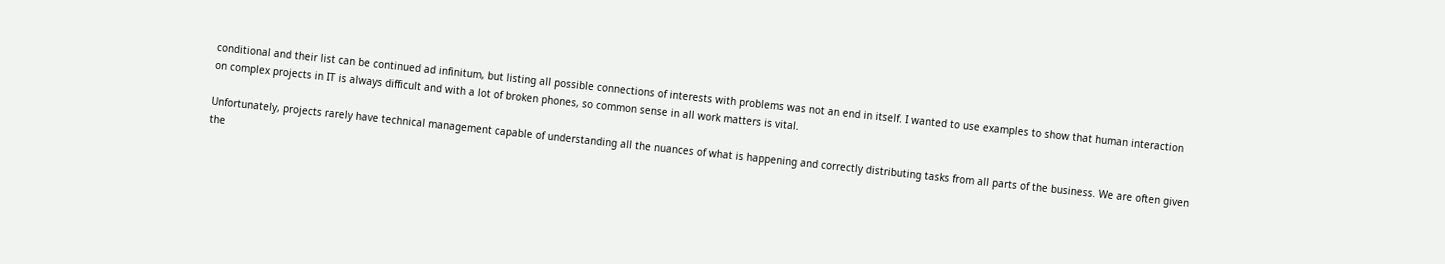conditional and their list can be continued ad infinitum, but listing all possible connections of interests with problems was not an end in itself. I wanted to use examples to show that human interaction on complex projects in IT is always difficult and with a lot of broken phones, so common sense in all work matters is vital.

Unfortunately, projects rarely have technical management capable of understanding all the nuances of what is happening and correctly distributing tasks from all parts of the business. We are often given the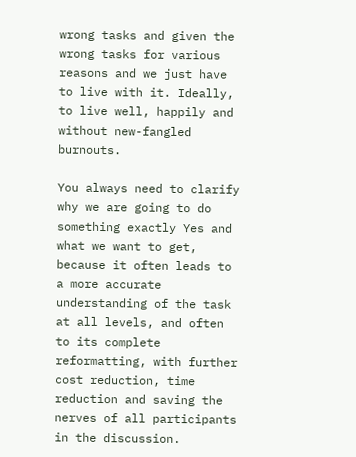wrong tasks and given the wrong tasks for various reasons and we just have to live with it. Ideally, to live well, happily and without new-fangled burnouts.

You always need to clarify why we are going to do something exactly Yes and what we want to get, because it often leads to a more accurate understanding of the task at all levels, and often to its complete reformatting, with further cost reduction, time reduction and saving the nerves of all participants in the discussion.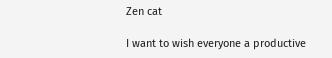Zen cat

I want to wish everyone a productive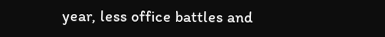year, less office battles and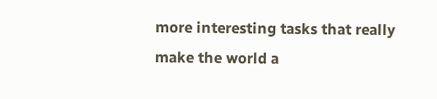more interesting tasks that really make the world a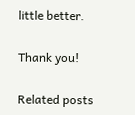little better.

Thank you!

Related posts